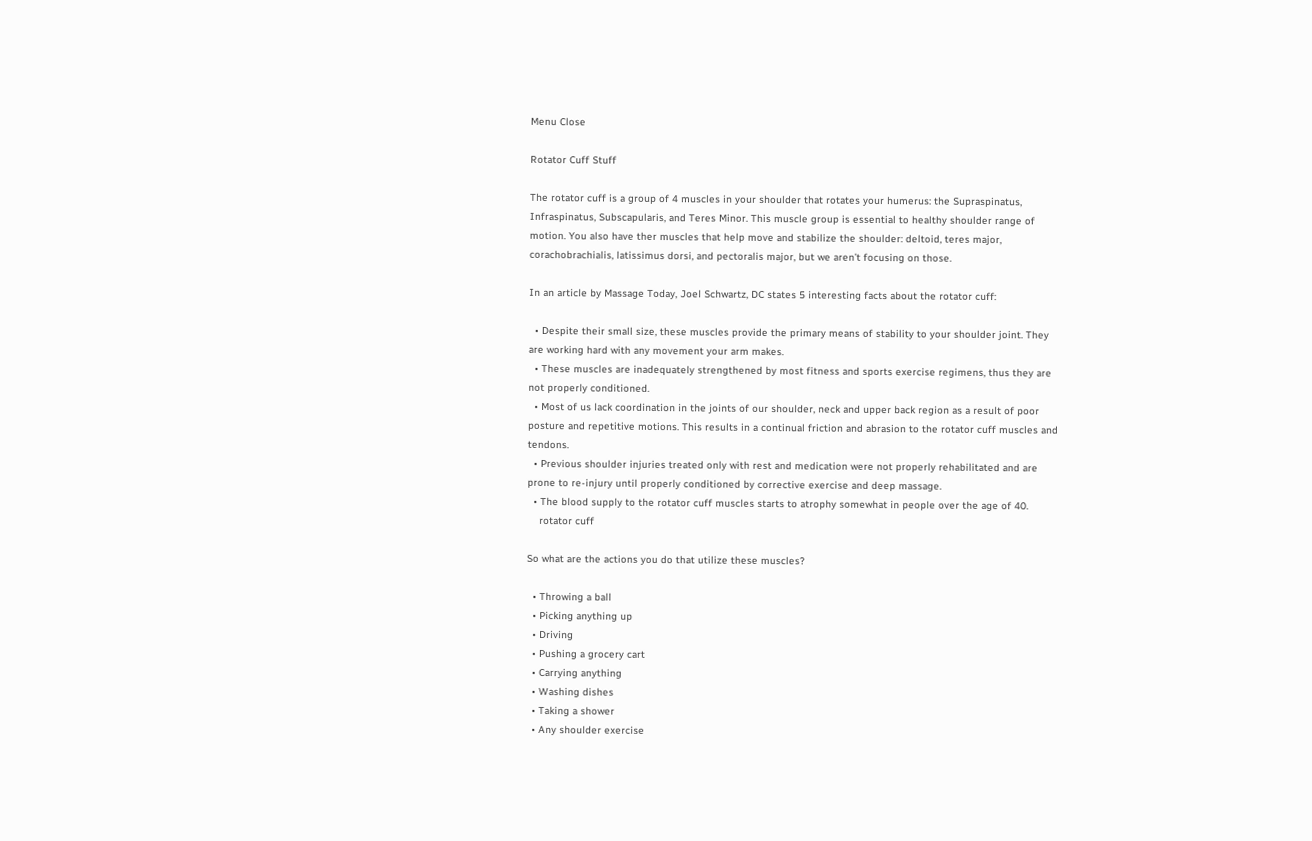Menu Close

Rotator Cuff Stuff

The rotator cuff is a group of 4 muscles in your shoulder that rotates your humerus: the Supraspinatus, Infraspinatus, Subscapularis, and Teres Minor. This muscle group is essential to healthy shoulder range of motion. You also have ther muscles that help move and stabilize the shoulder: deltoid, teres major, corachobrachialis, latissimus dorsi, and pectoralis major, but we aren’t focusing on those.

In an article by Massage Today, Joel Schwartz, DC states 5 interesting facts about the rotator cuff:

  • Despite their small size, these muscles provide the primary means of stability to your shoulder joint. They are working hard with any movement your arm makes.
  • These muscles are inadequately strengthened by most fitness and sports exercise regimens, thus they are not properly conditioned.
  • Most of us lack coordination in the joints of our shoulder, neck and upper back region as a result of poor posture and repetitive motions. This results in a continual friction and abrasion to the rotator cuff muscles and tendons.
  • Previous shoulder injuries treated only with rest and medication were not properly rehabilitated and are prone to re-injury until properly conditioned by corrective exercise and deep massage.
  • The blood supply to the rotator cuff muscles starts to atrophy somewhat in people over the age of 40.
    rotator cuff

So what are the actions you do that utilize these muscles?

  • Throwing a ball
  • Picking anything up
  • Driving
  • Pushing a grocery cart
  • Carrying anything
  • Washing dishes
  • Taking a shower
  • Any shoulder exercise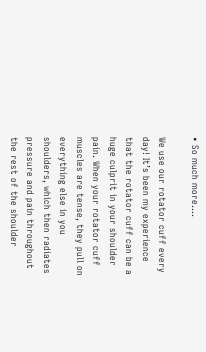• So much more….

We use our rotator cuff every day! It’s been my experience that the rotator cuff can be a huge culprit in your shoulder pain. When your rotator cuff muscles are tense, they pull on everything else in you shoulders, which then radiates pressure and pain throughout the rest of the shoulder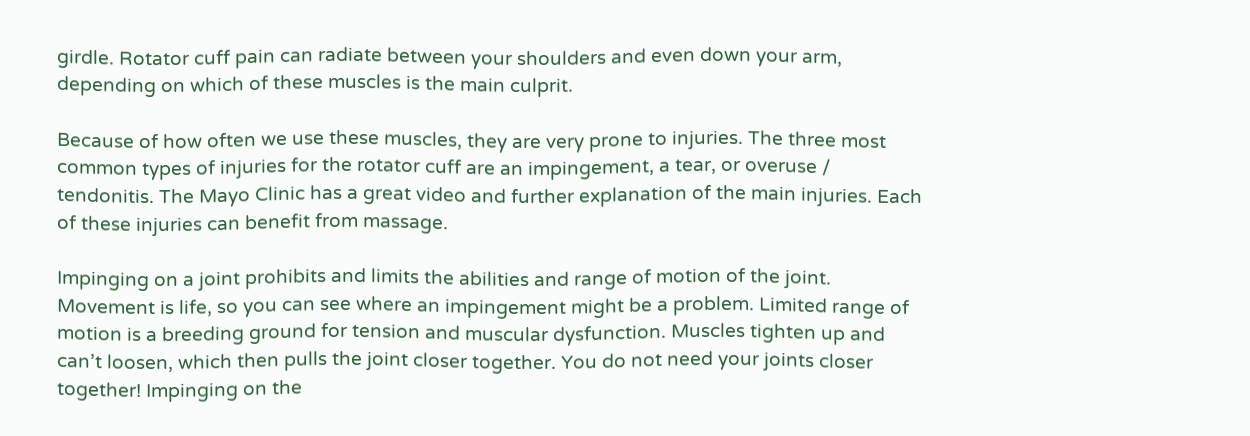girdle. Rotator cuff pain can radiate between your shoulders and even down your arm, depending on which of these muscles is the main culprit.

Because of how often we use these muscles, they are very prone to injuries. The three most common types of injuries for the rotator cuff are an impingement, a tear, or overuse / tendonitis. The Mayo Clinic has a great video and further explanation of the main injuries. Each of these injuries can benefit from massage.

Impinging on a joint prohibits and limits the abilities and range of motion of the joint. Movement is life, so you can see where an impingement might be a problem. Limited range of motion is a breeding ground for tension and muscular dysfunction. Muscles tighten up and can’t loosen, which then pulls the joint closer together. You do not need your joints closer together! Impinging on the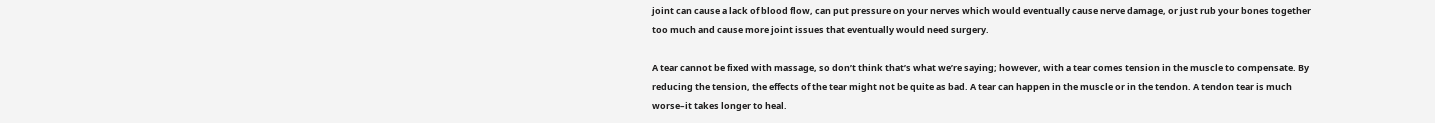joint can cause a lack of blood flow, can put pressure on your nerves which would eventually cause nerve damage, or just rub your bones together too much and cause more joint issues that eventually would need surgery.

A tear cannot be fixed with massage, so don’t think that’s what we’re saying; however, with a tear comes tension in the muscle to compensate. By reducing the tension, the effects of the tear might not be quite as bad. A tear can happen in the muscle or in the tendon. A tendon tear is much worse–it takes longer to heal.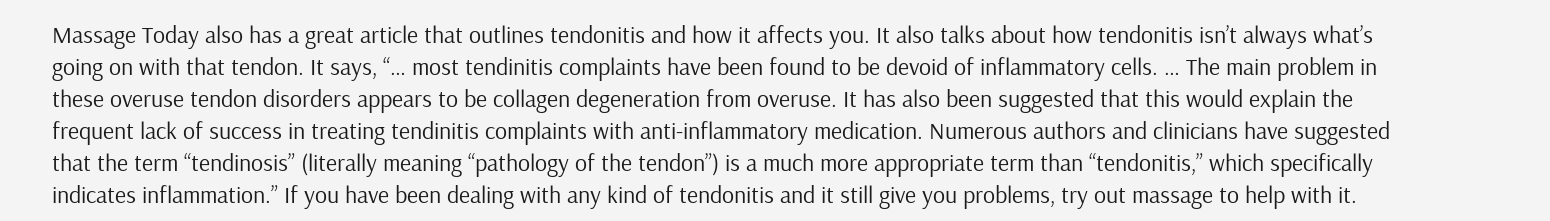Massage Today also has a great article that outlines tendonitis and how it affects you. It also talks about how tendonitis isn’t always what’s going on with that tendon. It says, “… most tendinitis complaints have been found to be devoid of inflammatory cells. … The main problem in these overuse tendon disorders appears to be collagen degeneration from overuse. It has also been suggested that this would explain the frequent lack of success in treating tendinitis complaints with anti-inflammatory medication. Numerous authors and clinicians have suggested that the term “tendinosis” (literally meaning “pathology of the tendon”) is a much more appropriate term than “tendonitis,” which specifically indicates inflammation.” If you have been dealing with any kind of tendonitis and it still give you problems, try out massage to help with it.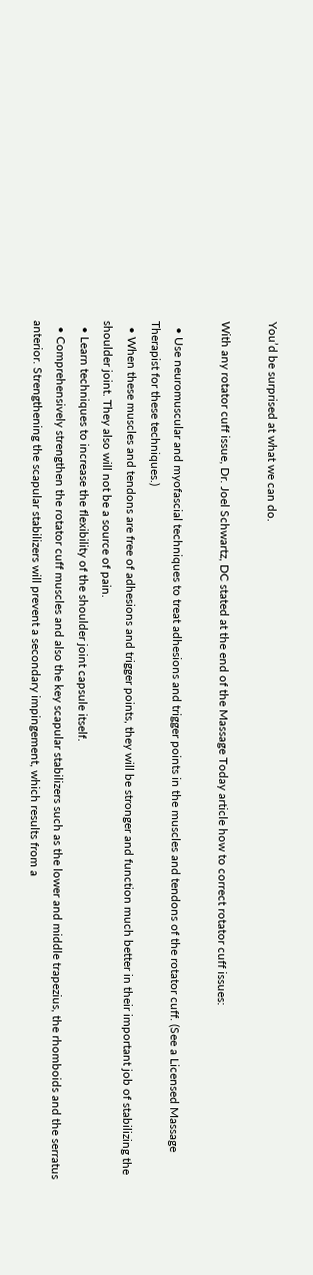You’d be surprised at what we can do.

With any rotator cuff issue, Dr. Joel Schwartz, DC stated at the end of the Massage Today article how to correct rotator cuff issues:

  • Use neuromuscular and myofascial techniques to treat adhesions and trigger points in the muscles and tendons of the rotator cuff. (See a Licensed Massage Therapist for these techniques.)
  • When these muscles and tendons are free of adhesions and trigger points, they will be stronger and function much better in their important job of stabilizing the shoulder joint. They also will not be a source of pain.
  • Learn techniques to increase the flexibility of the shoulder joint capsule itself.
  • Comprehensively strengthen the rotator cuff muscles and also the key scapular stabilizers such as the lower and middle trapezius, the rhomboids and the serratus anterior. Strengthening the scapular stabilizers will prevent a secondary impingement, which results from a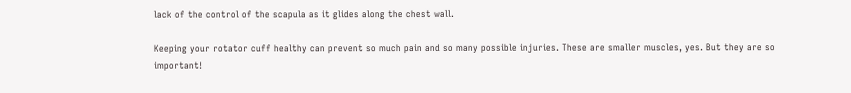lack of the control of the scapula as it glides along the chest wall.

Keeping your rotator cuff healthy can prevent so much pain and so many possible injuries. These are smaller muscles, yes. But they are so important!